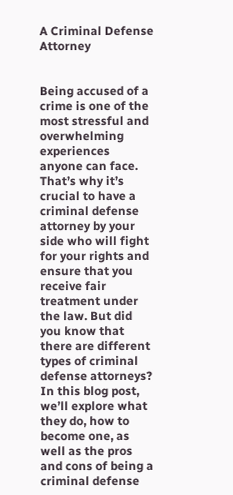A Criminal Defense Attorney


Being accused of a crime is one of the most stressful and overwhelming experiences anyone can face. That’s why it’s crucial to have a criminal defense attorney by your side who will fight for your rights and ensure that you receive fair treatment under the law. But did you know that there are different types of criminal defense attorneys? In this blog post, we’ll explore what they do, how to become one, as well as the pros and cons of being a criminal defense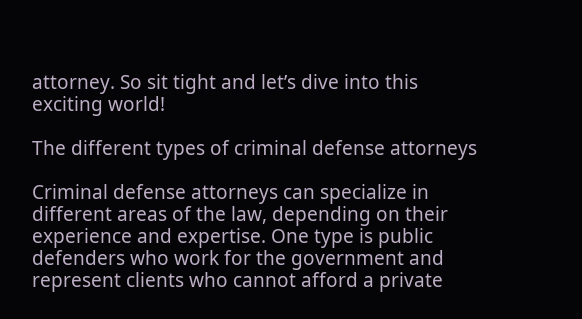attorney. So sit tight and let’s dive into this exciting world!

The different types of criminal defense attorneys

Criminal defense attorneys can specialize in different areas of the law, depending on their experience and expertise. One type is public defenders who work for the government and represent clients who cannot afford a private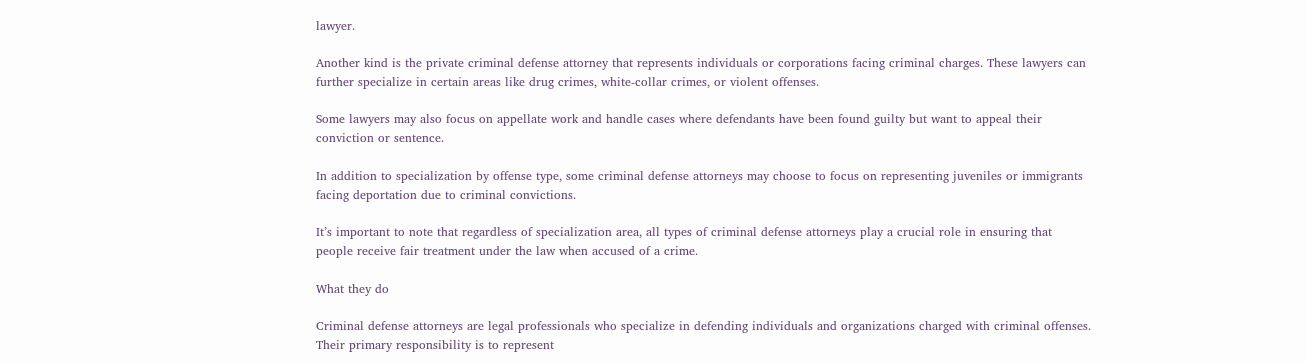lawyer.

Another kind is the private criminal defense attorney that represents individuals or corporations facing criminal charges. These lawyers can further specialize in certain areas like drug crimes, white-collar crimes, or violent offenses.

Some lawyers may also focus on appellate work and handle cases where defendants have been found guilty but want to appeal their conviction or sentence.

In addition to specialization by offense type, some criminal defense attorneys may choose to focus on representing juveniles or immigrants facing deportation due to criminal convictions.

It’s important to note that regardless of specialization area, all types of criminal defense attorneys play a crucial role in ensuring that people receive fair treatment under the law when accused of a crime.

What they do

Criminal defense attorneys are legal professionals who specialize in defending individuals and organizations charged with criminal offenses. Their primary responsibility is to represent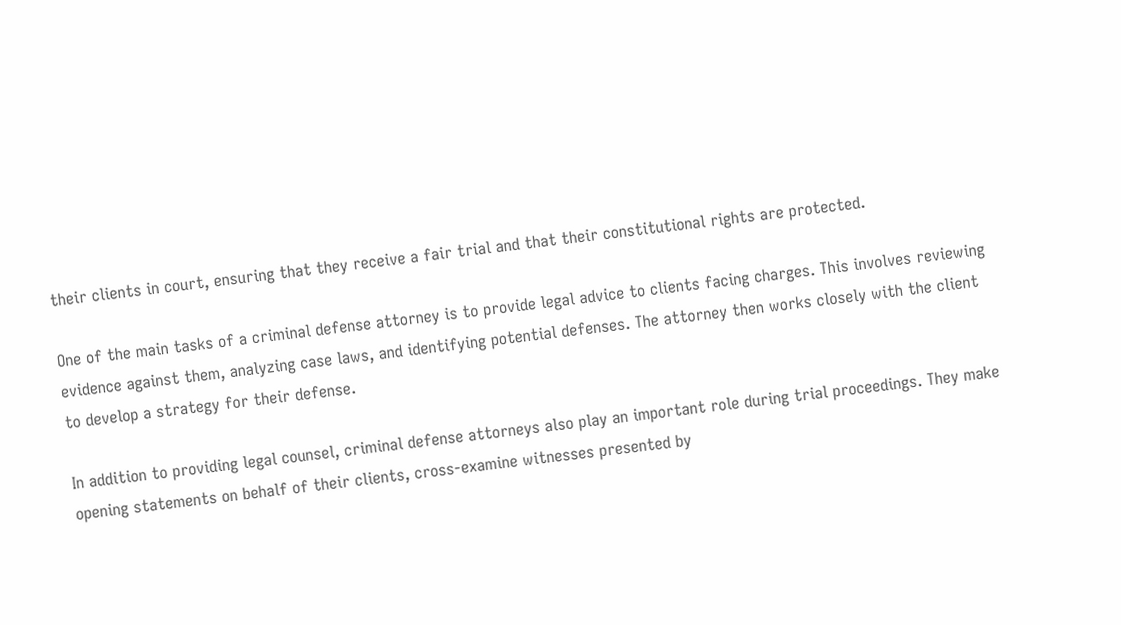their clients in court, ensuring that they receive a fair trial and that their constitutional rights are protected.

One of the main tasks of a criminal defense attorney is to provide legal advice to clients facing charges. This involves reviewing evidence against them, analyzing case laws, and identifying potential defenses. The attorney then works closely with the client to develop a strategy for their defense.

In addition to providing legal counsel, criminal defense attorneys also play an important role during trial proceedings. They make opening statements on behalf of their clients, cross-examine witnesses presented by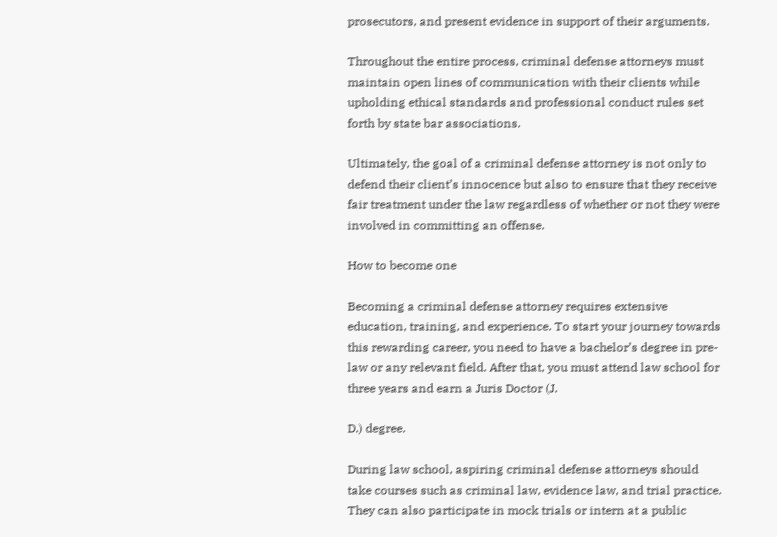prosecutors, and present evidence in support of their arguments.

Throughout the entire process, criminal defense attorneys must maintain open lines of communication with their clients while upholding ethical standards and professional conduct rules set forth by state bar associations.

Ultimately, the goal of a criminal defense attorney is not only to defend their client’s innocence but also to ensure that they receive fair treatment under the law regardless of whether or not they were involved in committing an offense.

How to become one

Becoming a criminal defense attorney requires extensive education, training, and experience. To start your journey towards this rewarding career, you need to have a bachelor’s degree in pre-law or any relevant field. After that, you must attend law school for three years and earn a Juris Doctor (J.

D.) degree.

During law school, aspiring criminal defense attorneys should take courses such as criminal law, evidence law, and trial practice. They can also participate in mock trials or intern at a public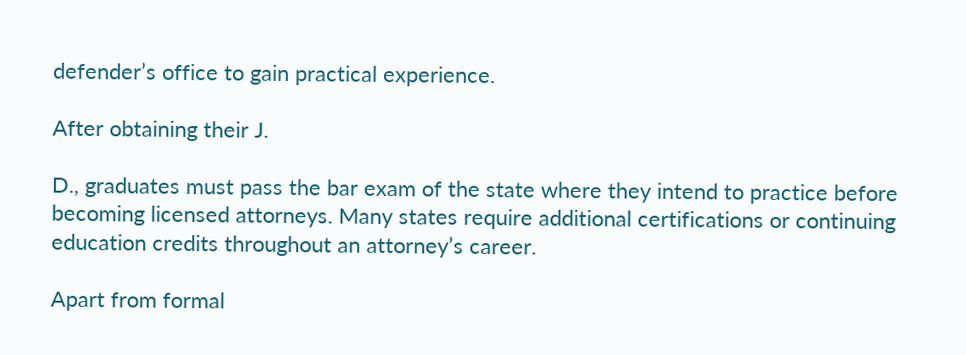defender’s office to gain practical experience.

After obtaining their J.

D., graduates must pass the bar exam of the state where they intend to practice before becoming licensed attorneys. Many states require additional certifications or continuing education credits throughout an attorney’s career.

Apart from formal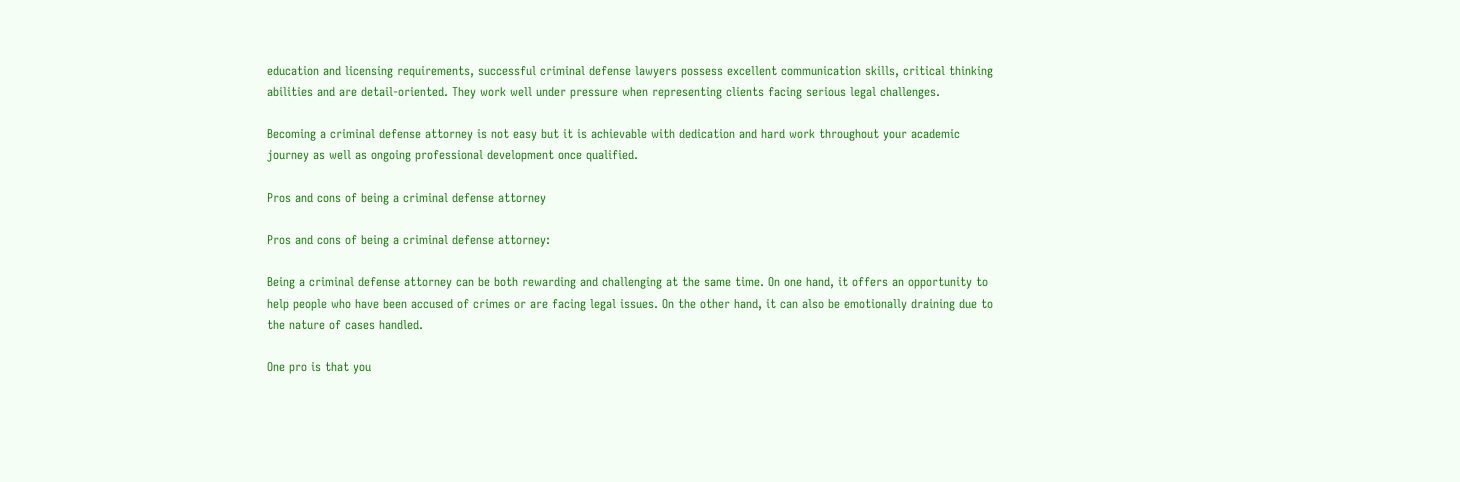education and licensing requirements, successful criminal defense lawyers possess excellent communication skills, critical thinking abilities and are detail-oriented. They work well under pressure when representing clients facing serious legal challenges.

Becoming a criminal defense attorney is not easy but it is achievable with dedication and hard work throughout your academic journey as well as ongoing professional development once qualified.

Pros and cons of being a criminal defense attorney

Pros and cons of being a criminal defense attorney:

Being a criminal defense attorney can be both rewarding and challenging at the same time. On one hand, it offers an opportunity to help people who have been accused of crimes or are facing legal issues. On the other hand, it can also be emotionally draining due to the nature of cases handled.

One pro is that you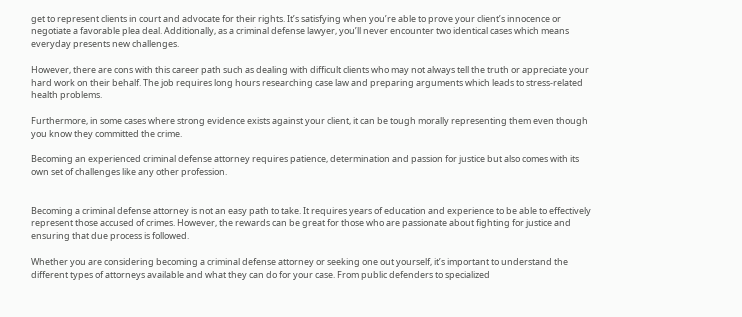get to represent clients in court and advocate for their rights. It’s satisfying when you’re able to prove your client’s innocence or negotiate a favorable plea deal. Additionally, as a criminal defense lawyer, you’ll never encounter two identical cases which means everyday presents new challenges.

However, there are cons with this career path such as dealing with difficult clients who may not always tell the truth or appreciate your hard work on their behalf. The job requires long hours researching case law and preparing arguments which leads to stress-related health problems.

Furthermore, in some cases where strong evidence exists against your client, it can be tough morally representing them even though you know they committed the crime.

Becoming an experienced criminal defense attorney requires patience, determination and passion for justice but also comes with its own set of challenges like any other profession.


Becoming a criminal defense attorney is not an easy path to take. It requires years of education and experience to be able to effectively represent those accused of crimes. However, the rewards can be great for those who are passionate about fighting for justice and ensuring that due process is followed.

Whether you are considering becoming a criminal defense attorney or seeking one out yourself, it’s important to understand the different types of attorneys available and what they can do for your case. From public defenders to specialized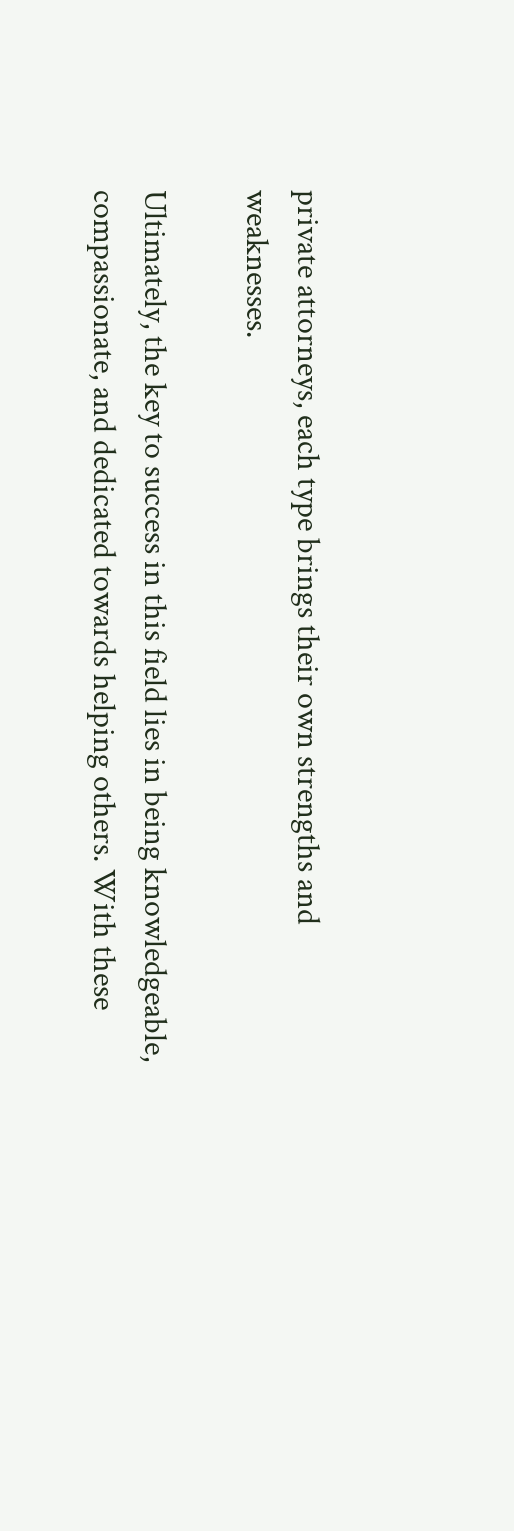private attorneys, each type brings their own strengths and weaknesses.

Ultimately, the key to success in this field lies in being knowledgeable, compassionate, and dedicated towards helping others. With these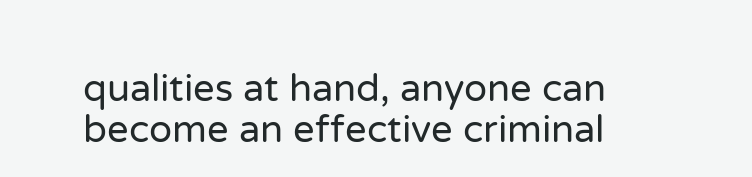qualities at hand, anyone can become an effective criminal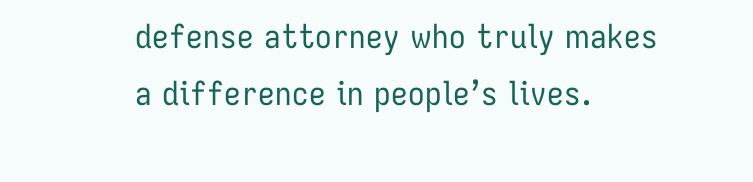defense attorney who truly makes a difference in people’s lives.